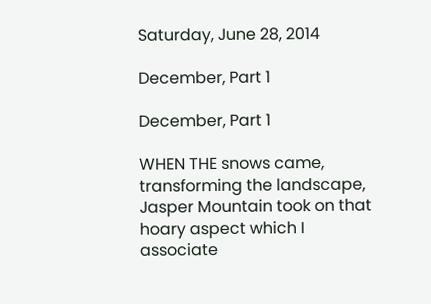Saturday, June 28, 2014

December, Part 1

December, Part 1

WHEN THE snows came, transforming the landscape, Jasper Mountain took on that hoary aspect which I associate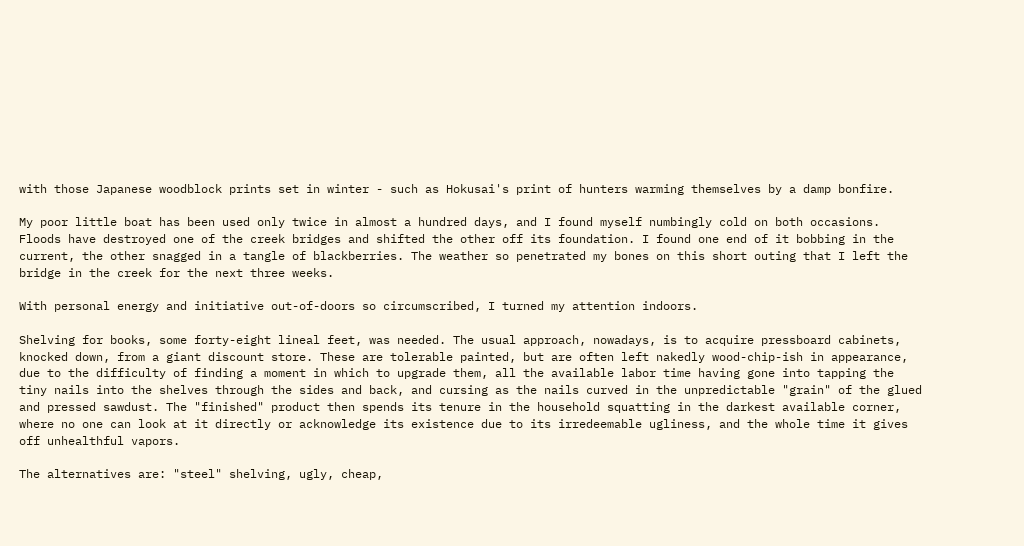with those Japanese woodblock prints set in winter - such as Hokusai's print of hunters warming themselves by a damp bonfire.

My poor little boat has been used only twice in almost a hundred days, and I found myself numbingly cold on both occasions. Floods have destroyed one of the creek bridges and shifted the other off its foundation. I found one end of it bobbing in the current, the other snagged in a tangle of blackberries. The weather so penetrated my bones on this short outing that I left the bridge in the creek for the next three weeks.

With personal energy and initiative out-of-doors so circumscribed, I turned my attention indoors.

Shelving for books, some forty-eight lineal feet, was needed. The usual approach, nowadays, is to acquire pressboard cabinets, knocked down, from a giant discount store. These are tolerable painted, but are often left nakedly wood-chip-ish in appearance, due to the difficulty of finding a moment in which to upgrade them, all the available labor time having gone into tapping the tiny nails into the shelves through the sides and back, and cursing as the nails curved in the unpredictable "grain" of the glued and pressed sawdust. The "finished" product then spends its tenure in the household squatting in the darkest available corner, where no one can look at it directly or acknowledge its existence due to its irredeemable ugliness, and the whole time it gives off unhealthful vapors.

The alternatives are: "steel" shelving, ugly, cheap,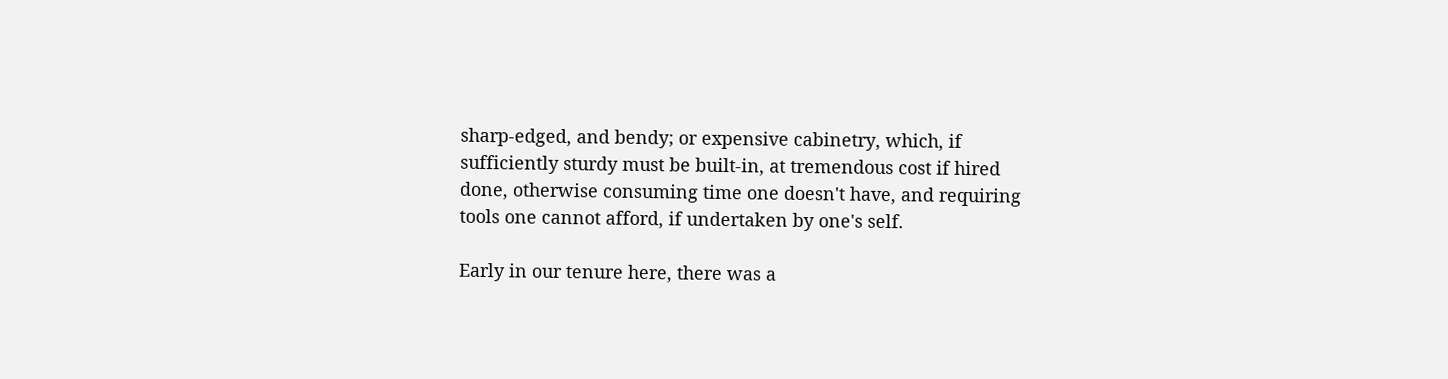sharp-edged, and bendy; or expensive cabinetry, which, if sufficiently sturdy must be built-in, at tremendous cost if hired done, otherwise consuming time one doesn't have, and requiring tools one cannot afford, if undertaken by one's self.

Early in our tenure here, there was a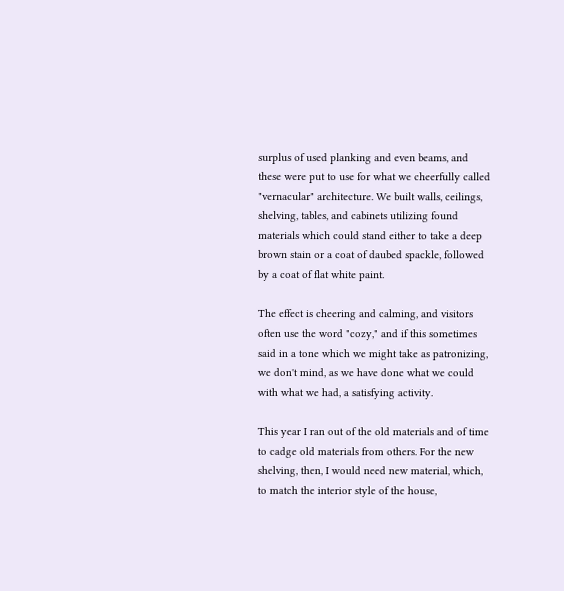surplus of used planking and even beams, and these were put to use for what we cheerfully called "vernacular" architecture. We built walls, ceilings, shelving, tables, and cabinets utilizing found materials which could stand either to take a deep brown stain or a coat of daubed spackle, followed by a coat of flat white paint.

The effect is cheering and calming, and visitors often use the word "cozy," and if this sometimes said in a tone which we might take as patronizing, we don't mind, as we have done what we could with what we had, a satisfying activity.

This year I ran out of the old materials and of time to cadge old materials from others. For the new shelving, then, I would need new material, which, to match the interior style of the house,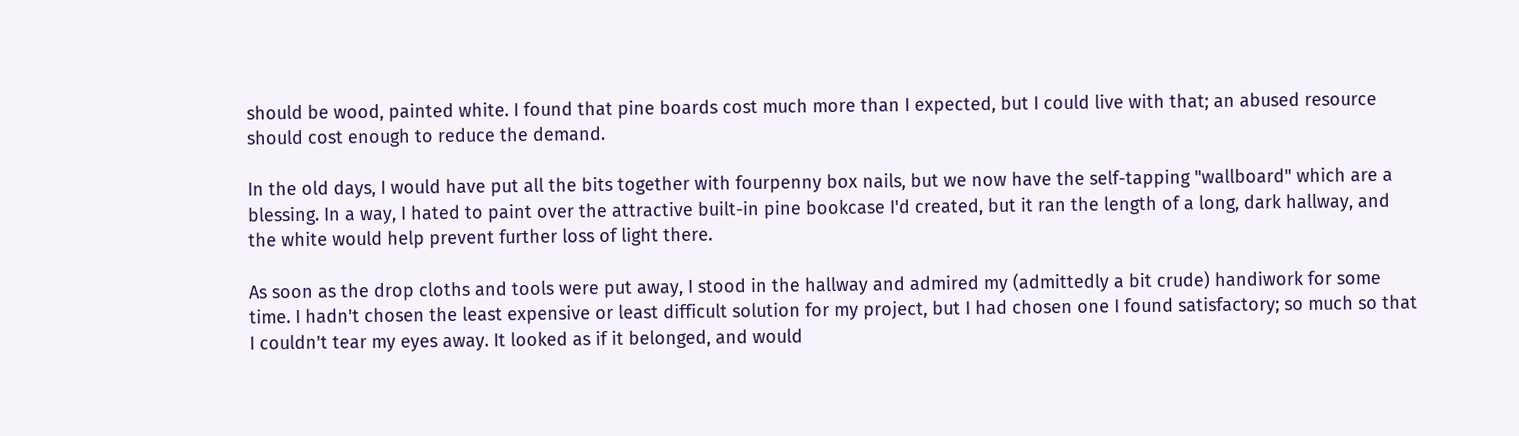should be wood, painted white. I found that pine boards cost much more than I expected, but I could live with that; an abused resource should cost enough to reduce the demand.

In the old days, I would have put all the bits together with fourpenny box nails, but we now have the self-tapping "wallboard" which are a blessing. In a way, I hated to paint over the attractive built-in pine bookcase I'd created, but it ran the length of a long, dark hallway, and the white would help prevent further loss of light there.

As soon as the drop cloths and tools were put away, I stood in the hallway and admired my (admittedly a bit crude) handiwork for some time. I hadn't chosen the least expensive or least difficult solution for my project, but I had chosen one I found satisfactory; so much so that I couldn't tear my eyes away. It looked as if it belonged, and would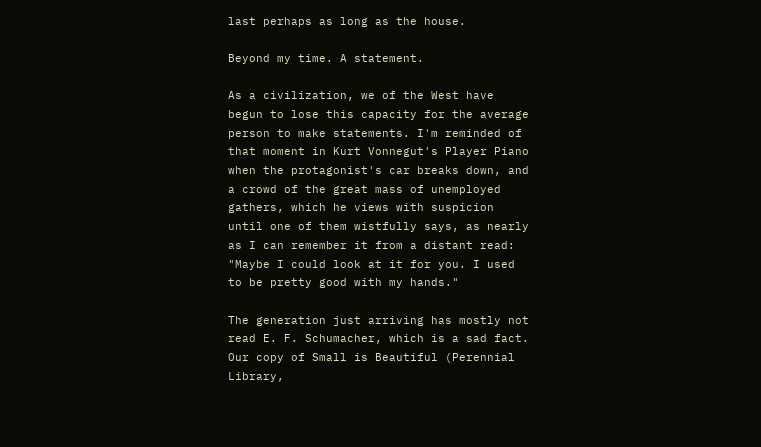last perhaps as long as the house.

Beyond my time. A statement.

As a civilization, we of the West have begun to lose this capacity for the average person to make statements. I'm reminded of that moment in Kurt Vonnegut's Player Piano when the protagonist's car breaks down, and a crowd of the great mass of unemployed gathers, which he views with suspicion until one of them wistfully says, as nearly as I can remember it from a distant read: "Maybe I could look at it for you. I used to be pretty good with my hands."

The generation just arriving has mostly not read E. F. Schumacher, which is a sad fact. Our copy of Small is Beautiful (Perennial Library,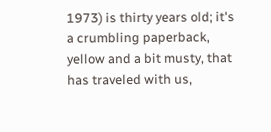1973) is thirty years old; it's a crumbling paperback, yellow and a bit musty, that has traveled with us,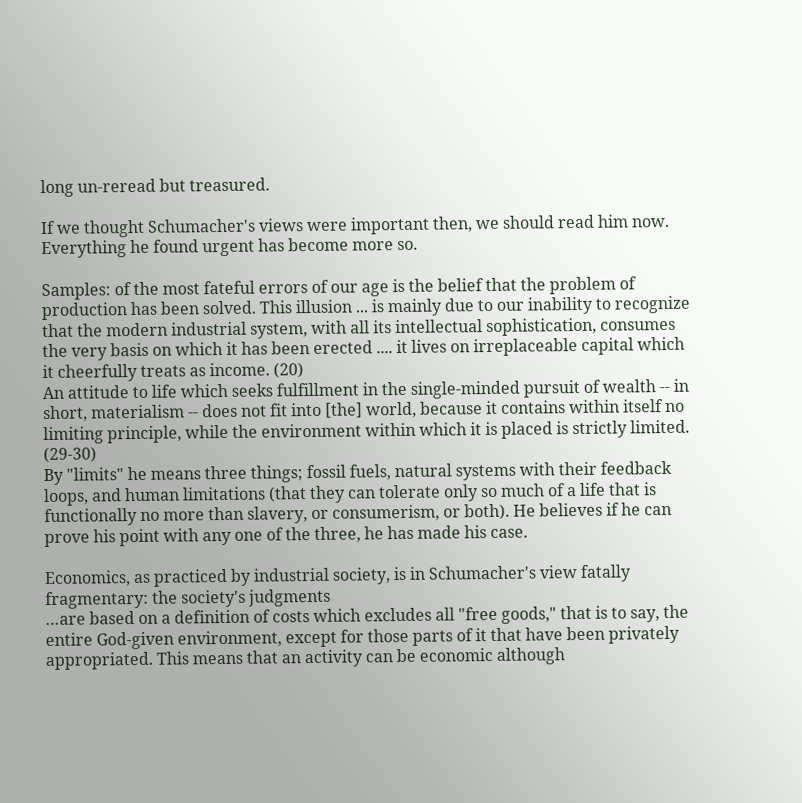long un-reread but treasured.

If we thought Schumacher's views were important then, we should read him now. Everything he found urgent has become more so.

Samples: of the most fateful errors of our age is the belief that the problem of production has been solved. This illusion ... is mainly due to our inability to recognize that the modern industrial system, with all its intellectual sophistication, consumes the very basis on which it has been erected .... it lives on irreplaceable capital which it cheerfully treats as income. (20)
An attitude to life which seeks fulfillment in the single-minded pursuit of wealth -- in short, materialism -- does not fit into [the] world, because it contains within itself no limiting principle, while the environment within which it is placed is strictly limited. (29-30)
By "limits" he means three things; fossil fuels, natural systems with their feedback loops, and human limitations (that they can tolerate only so much of a life that is functionally no more than slavery, or consumerism, or both). He believes if he can prove his point with any one of the three, he has made his case.

Economics, as practiced by industrial society, is in Schumacher's view fatally fragmentary: the society's judgments
…are based on a definition of costs which excludes all "free goods," that is to say, the entire God-given environment, except for those parts of it that have been privately appropriated. This means that an activity can be economic although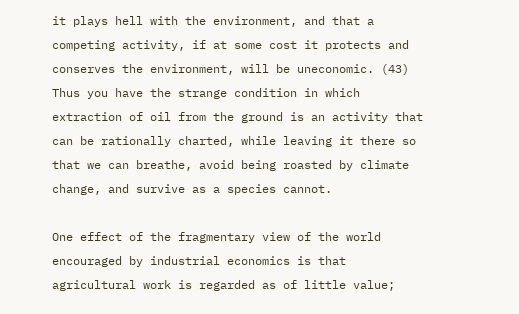it plays hell with the environment, and that a competing activity, if at some cost it protects and conserves the environment, will be uneconomic. (43)
Thus you have the strange condition in which extraction of oil from the ground is an activity that can be rationally charted, while leaving it there so that we can breathe, avoid being roasted by climate change, and survive as a species cannot.

One effect of the fragmentary view of the world encouraged by industrial economics is that agricultural work is regarded as of little value;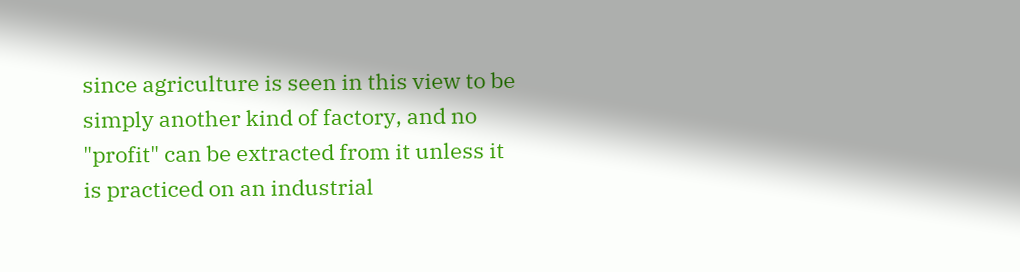since agriculture is seen in this view to be simply another kind of factory, and no "profit" can be extracted from it unless it is practiced on an industrial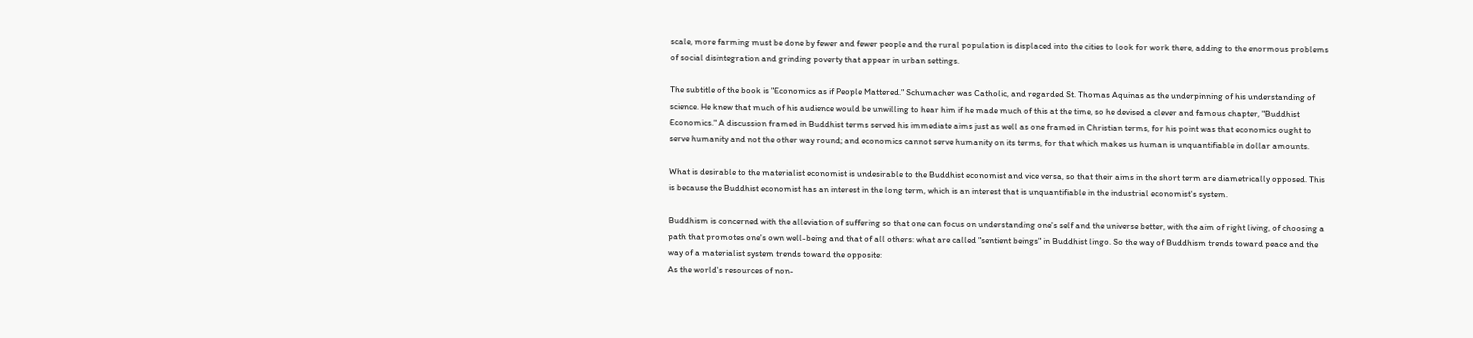scale, more farming must be done by fewer and fewer people and the rural population is displaced into the cities to look for work there, adding to the enormous problems of social disintegration and grinding poverty that appear in urban settings.

The subtitle of the book is "Economics as if People Mattered." Schumacher was Catholic, and regarded St. Thomas Aquinas as the underpinning of his understanding of science. He knew that much of his audience would be unwilling to hear him if he made much of this at the time, so he devised a clever and famous chapter, "Buddhist Economics." A discussion framed in Buddhist terms served his immediate aims just as well as one framed in Christian terms, for his point was that economics ought to serve humanity and not the other way round; and economics cannot serve humanity on its terms, for that which makes us human is unquantifiable in dollar amounts.

What is desirable to the materialist economist is undesirable to the Buddhist economist and vice versa, so that their aims in the short term are diametrically opposed. This is because the Buddhist economist has an interest in the long term, which is an interest that is unquantifiable in the industrial economist's system.

Buddhism is concerned with the alleviation of suffering so that one can focus on understanding one's self and the universe better, with the aim of right living, of choosing a path that promotes one's own well-being and that of all others: what are called "sentient beings" in Buddhist lingo. So the way of Buddhism trends toward peace and the way of a materialist system trends toward the opposite:
As the world's resources of non-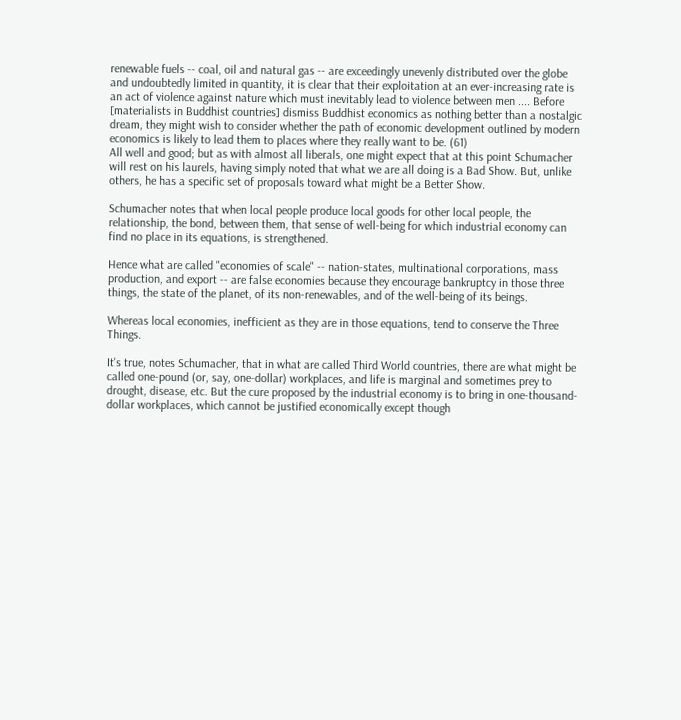renewable fuels -- coal, oil and natural gas -- are exceedingly unevenly distributed over the globe and undoubtedly limited in quantity, it is clear that their exploitation at an ever-increasing rate is an act of violence against nature which must inevitably lead to violence between men .... Before [materialists in Buddhist countries] dismiss Buddhist economics as nothing better than a nostalgic dream, they might wish to consider whether the path of economic development outlined by modern economics is likely to lead them to places where they really want to be. (61)
All well and good; but as with almost all liberals, one might expect that at this point Schumacher will rest on his laurels, having simply noted that what we are all doing is a Bad Show. But, unlike others, he has a specific set of proposals toward what might be a Better Show.

Schumacher notes that when local people produce local goods for other local people, the relationship, the bond, between them, that sense of well-being for which industrial economy can find no place in its equations, is strengthened.

Hence what are called "economies of scale" -- nation-states, multinational corporations, mass production, and export -- are false economies because they encourage bankruptcy in those three things, the state of the planet, of its non-renewables, and of the well-being of its beings.

Whereas local economies, inefficient as they are in those equations, tend to conserve the Three Things.

It's true, notes Schumacher, that in what are called Third World countries, there are what might be called one-pound (or, say, one-dollar) workplaces, and life is marginal and sometimes prey to drought, disease, etc. But the cure proposed by the industrial economy is to bring in one-thousand-dollar workplaces, which cannot be justified economically except though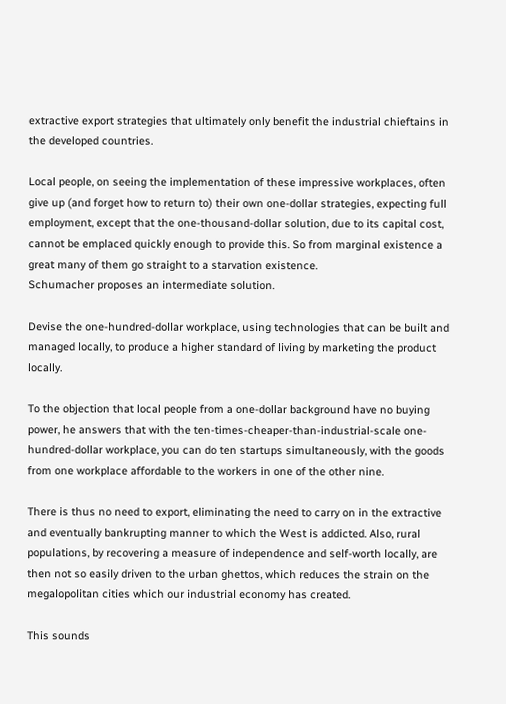extractive export strategies that ultimately only benefit the industrial chieftains in the developed countries.

Local people, on seeing the implementation of these impressive workplaces, often give up (and forget how to return to) their own one-dollar strategies, expecting full employment, except that the one-thousand-dollar solution, due to its capital cost, cannot be emplaced quickly enough to provide this. So from marginal existence a great many of them go straight to a starvation existence.
Schumacher proposes an intermediate solution.

Devise the one-hundred-dollar workplace, using technologies that can be built and managed locally, to produce a higher standard of living by marketing the product locally.

To the objection that local people from a one-dollar background have no buying power, he answers that with the ten-times-cheaper-than-industrial-scale one-hundred-dollar workplace, you can do ten startups simultaneously, with the goods from one workplace affordable to the workers in one of the other nine.

There is thus no need to export, eliminating the need to carry on in the extractive and eventually bankrupting manner to which the West is addicted. Also, rural populations, by recovering a measure of independence and self-worth locally, are then not so easily driven to the urban ghettos, which reduces the strain on the megalopolitan cities which our industrial economy has created.

This sounds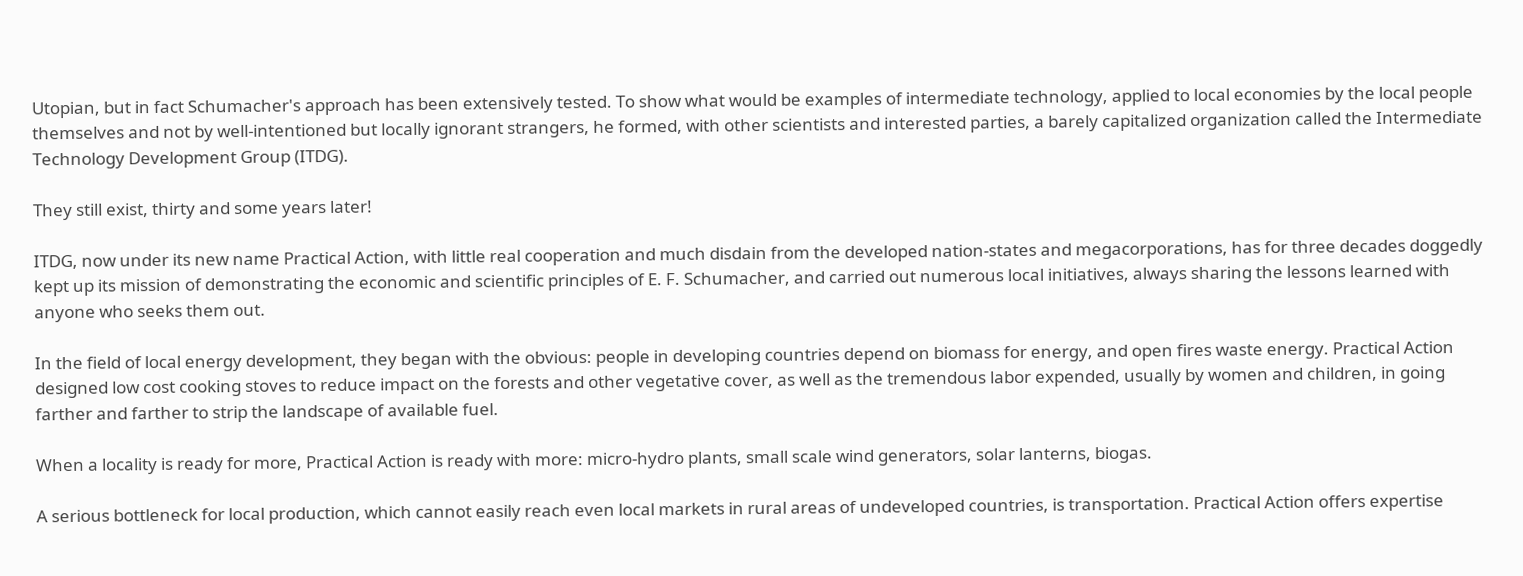Utopian, but in fact Schumacher's approach has been extensively tested. To show what would be examples of intermediate technology, applied to local economies by the local people themselves and not by well-intentioned but locally ignorant strangers, he formed, with other scientists and interested parties, a barely capitalized organization called the Intermediate Technology Development Group (ITDG).

They still exist, thirty and some years later!

ITDG, now under its new name Practical Action, with little real cooperation and much disdain from the developed nation-states and megacorporations, has for three decades doggedly kept up its mission of demonstrating the economic and scientific principles of E. F. Schumacher, and carried out numerous local initiatives, always sharing the lessons learned with anyone who seeks them out.

In the field of local energy development, they began with the obvious: people in developing countries depend on biomass for energy, and open fires waste energy. Practical Action designed low cost cooking stoves to reduce impact on the forests and other vegetative cover, as well as the tremendous labor expended, usually by women and children, in going farther and farther to strip the landscape of available fuel.

When a locality is ready for more, Practical Action is ready with more: micro-hydro plants, small scale wind generators, solar lanterns, biogas.

A serious bottleneck for local production, which cannot easily reach even local markets in rural areas of undeveloped countries, is transportation. Practical Action offers expertise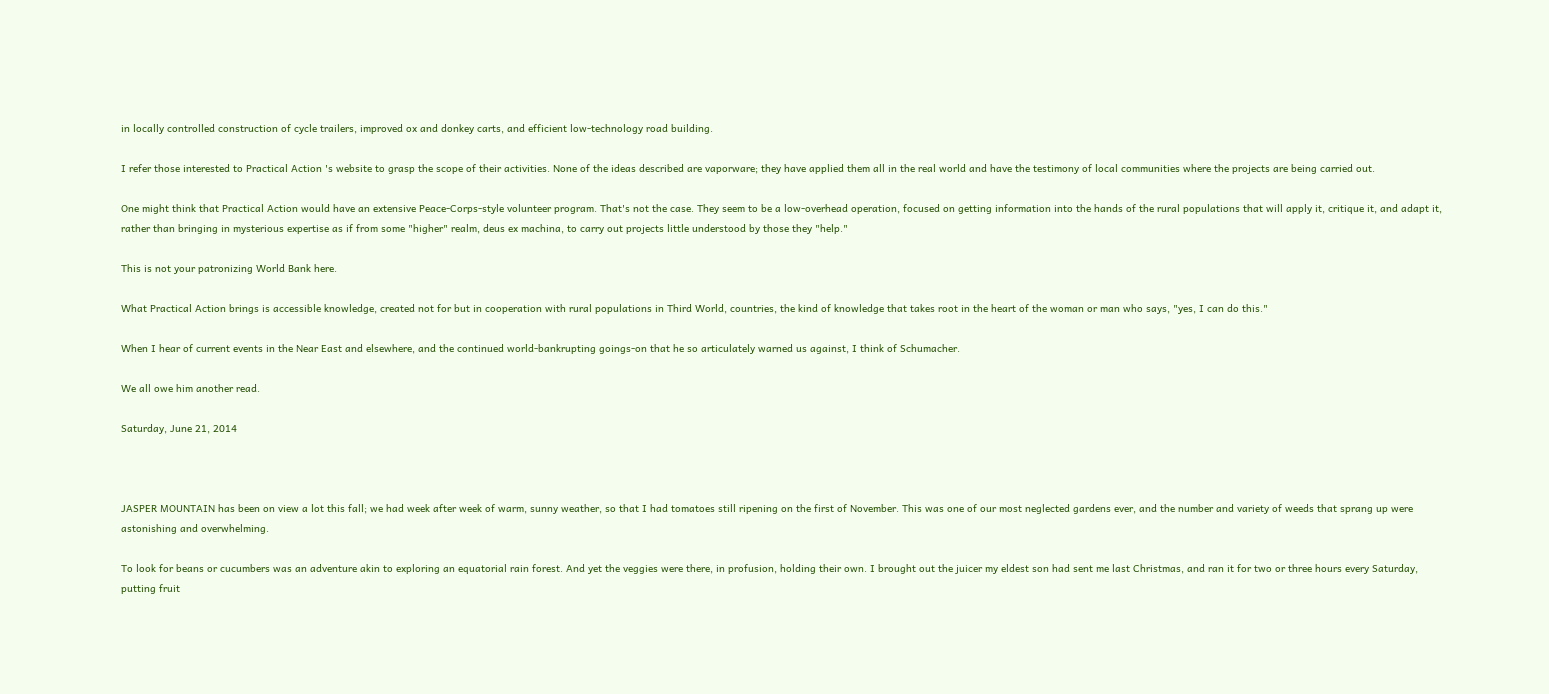in locally controlled construction of cycle trailers, improved ox and donkey carts, and efficient low-technology road building.

I refer those interested to Practical Action 's website to grasp the scope of their activities. None of the ideas described are vaporware; they have applied them all in the real world and have the testimony of local communities where the projects are being carried out.

One might think that Practical Action would have an extensive Peace-Corps-style volunteer program. That's not the case. They seem to be a low-overhead operation, focused on getting information into the hands of the rural populations that will apply it, critique it, and adapt it, rather than bringing in mysterious expertise as if from some "higher" realm, deus ex machina, to carry out projects little understood by those they "help."

This is not your patronizing World Bank here.

What Practical Action brings is accessible knowledge, created not for but in cooperation with rural populations in Third World, countries, the kind of knowledge that takes root in the heart of the woman or man who says, "yes, I can do this."

When I hear of current events in the Near East and elsewhere, and the continued world-bankrupting goings-on that he so articulately warned us against, I think of Schumacher.

We all owe him another read.

Saturday, June 21, 2014



JASPER MOUNTAIN has been on view a lot this fall; we had week after week of warm, sunny weather, so that I had tomatoes still ripening on the first of November. This was one of our most neglected gardens ever, and the number and variety of weeds that sprang up were astonishing and overwhelming.

To look for beans or cucumbers was an adventure akin to exploring an equatorial rain forest. And yet the veggies were there, in profusion, holding their own. I brought out the juicer my eldest son had sent me last Christmas, and ran it for two or three hours every Saturday, putting fruit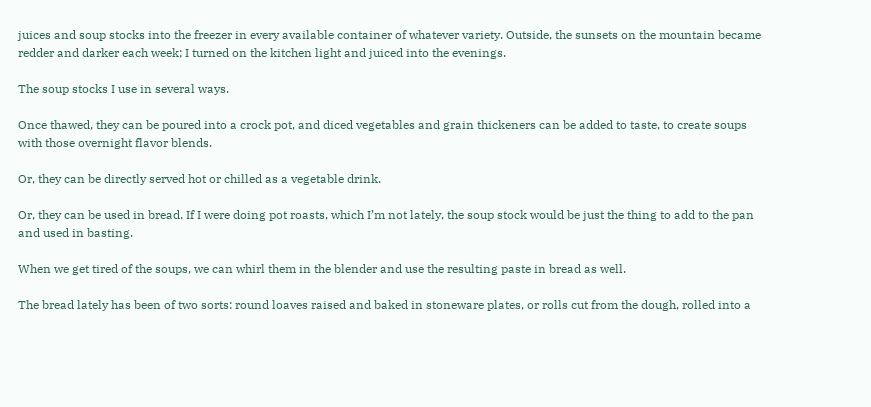juices and soup stocks into the freezer in every available container of whatever variety. Outside, the sunsets on the mountain became redder and darker each week; I turned on the kitchen light and juiced into the evenings.

The soup stocks I use in several ways.

Once thawed, they can be poured into a crock pot, and diced vegetables and grain thickeners can be added to taste, to create soups with those overnight flavor blends.

Or, they can be directly served hot or chilled as a vegetable drink.

Or, they can be used in bread. If I were doing pot roasts, which I’m not lately, the soup stock would be just the thing to add to the pan and used in basting.

When we get tired of the soups, we can whirl them in the blender and use the resulting paste in bread as well.

The bread lately has been of two sorts: round loaves raised and baked in stoneware plates, or rolls cut from the dough, rolled into a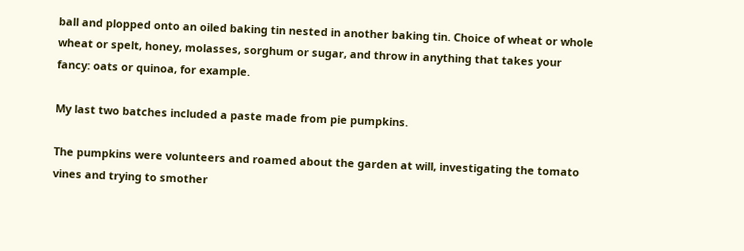ball and plopped onto an oiled baking tin nested in another baking tin. Choice of wheat or whole wheat or spelt, honey, molasses, sorghum or sugar, and throw in anything that takes your fancy: oats or quinoa, for example.

My last two batches included a paste made from pie pumpkins.

The pumpkins were volunteers and roamed about the garden at will, investigating the tomato vines and trying to smother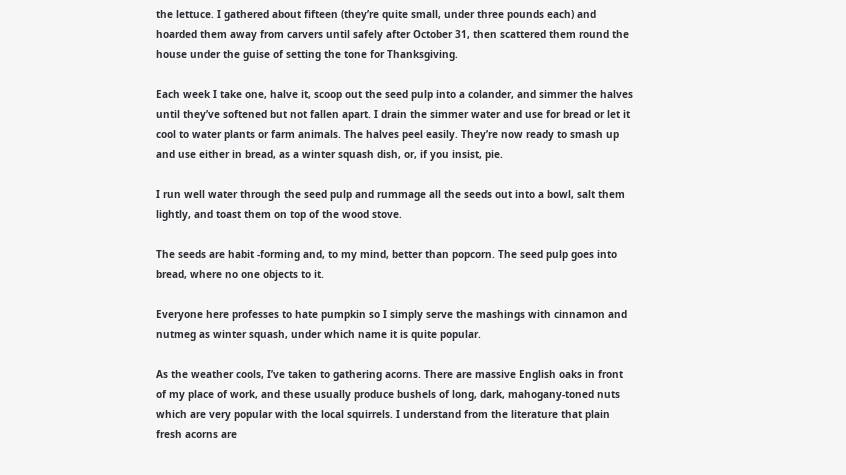the lettuce. I gathered about fifteen (they’re quite small, under three pounds each) and hoarded them away from carvers until safely after October 31, then scattered them round the house under the guise of setting the tone for Thanksgiving.

Each week I take one, halve it, scoop out the seed pulp into a colander, and simmer the halves until they’ve softened but not fallen apart. I drain the simmer water and use for bread or let it cool to water plants or farm animals. The halves peel easily. They’re now ready to smash up and use either in bread, as a winter squash dish, or, if you insist, pie.

I run well water through the seed pulp and rummage all the seeds out into a bowl, salt them lightly, and toast them on top of the wood stove.

The seeds are habit -forming and, to my mind, better than popcorn. The seed pulp goes into bread, where no one objects to it.

Everyone here professes to hate pumpkin so I simply serve the mashings with cinnamon and nutmeg as winter squash, under which name it is quite popular.

As the weather cools, I’ve taken to gathering acorns. There are massive English oaks in front of my place of work, and these usually produce bushels of long, dark, mahogany-toned nuts which are very popular with the local squirrels. I understand from the literature that plain fresh acorns are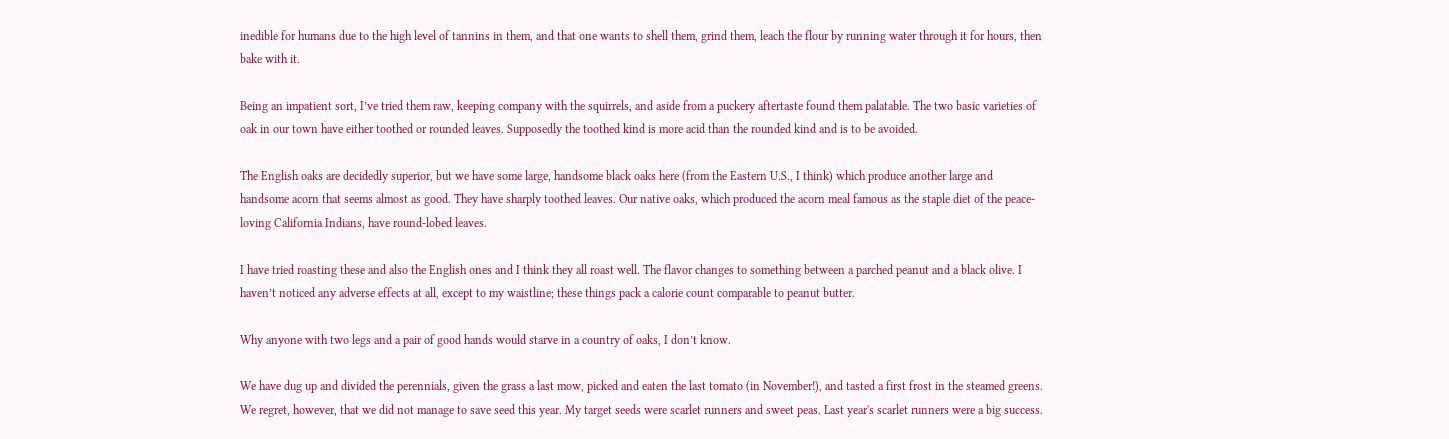inedible for humans due to the high level of tannins in them, and that one wants to shell them, grind them, leach the flour by running water through it for hours, then bake with it.

Being an impatient sort, I’ve tried them raw, keeping company with the squirrels, and aside from a puckery aftertaste found them palatable. The two basic varieties of oak in our town have either toothed or rounded leaves. Supposedly the toothed kind is more acid than the rounded kind and is to be avoided.

The English oaks are decidedly superior, but we have some large, handsome black oaks here (from the Eastern U.S., I think) which produce another large and handsome acorn that seems almost as good. They have sharply toothed leaves. Our native oaks, which produced the acorn meal famous as the staple diet of the peace-loving California Indians, have round-lobed leaves.

I have tried roasting these and also the English ones and I think they all roast well. The flavor changes to something between a parched peanut and a black olive. I haven’t noticed any adverse effects at all, except to my waistline; these things pack a calorie count comparable to peanut butter.

Why anyone with two legs and a pair of good hands would starve in a country of oaks, I don’t know.

We have dug up and divided the perennials, given the grass a last mow, picked and eaten the last tomato (in November!), and tasted a first frost in the steamed greens. We regret, however, that we did not manage to save seed this year. My target seeds were scarlet runners and sweet peas. Last year's scarlet runners were a big success.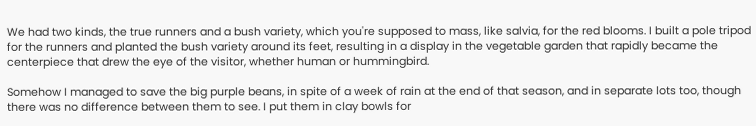We had two kinds, the true runners and a bush variety, which you're supposed to mass, like salvia, for the red blooms. I built a pole tripod for the runners and planted the bush variety around its feet, resulting in a display in the vegetable garden that rapidly became the centerpiece that drew the eye of the visitor, whether human or hummingbird.

Somehow I managed to save the big purple beans, in spite of a week of rain at the end of that season, and in separate lots too, though there was no difference between them to see. I put them in clay bowls for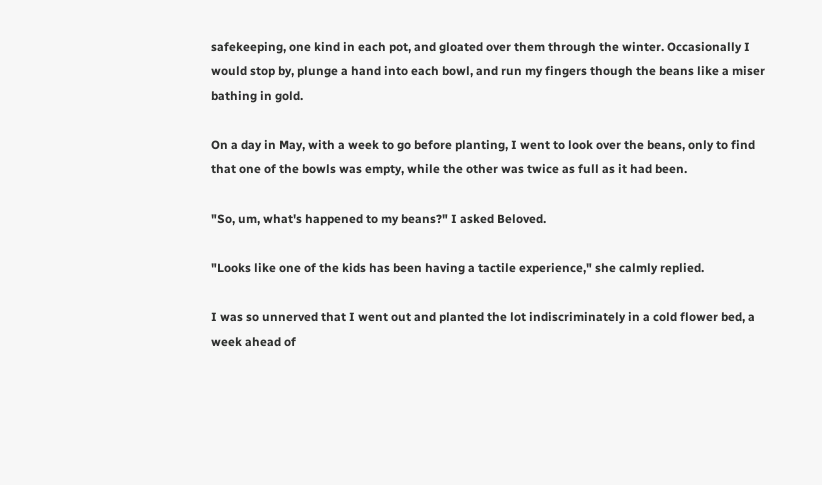safekeeping, one kind in each pot, and gloated over them through the winter. Occasionally I would stop by, plunge a hand into each bowl, and run my fingers though the beans like a miser bathing in gold.

On a day in May, with a week to go before planting, I went to look over the beans, only to find that one of the bowls was empty, while the other was twice as full as it had been.

"So, um, what's happened to my beans?" I asked Beloved.

"Looks like one of the kids has been having a tactile experience," she calmly replied.

I was so unnerved that I went out and planted the lot indiscriminately in a cold flower bed, a week ahead of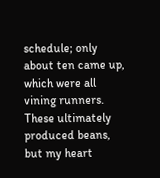schedule; only about ten came up, which were all vining runners. These ultimately produced beans, but my heart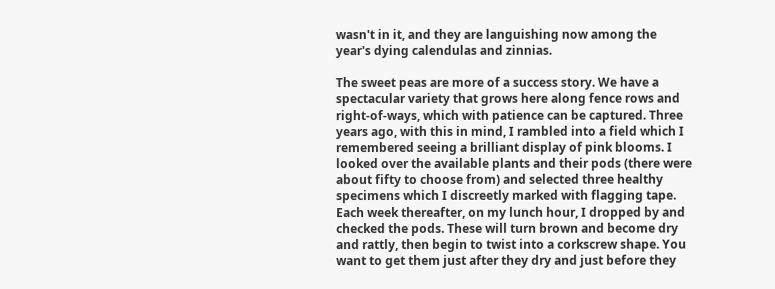wasn't in it, and they are languishing now among the year's dying calendulas and zinnias.

The sweet peas are more of a success story. We have a spectacular variety that grows here along fence rows and right-of-ways, which with patience can be captured. Three years ago, with this in mind, I rambled into a field which I remembered seeing a brilliant display of pink blooms. I looked over the available plants and their pods (there were about fifty to choose from) and selected three healthy specimens which I discreetly marked with flagging tape. Each week thereafter, on my lunch hour, I dropped by and checked the pods. These will turn brown and become dry and rattly, then begin to twist into a corkscrew shape. You want to get them just after they dry and just before they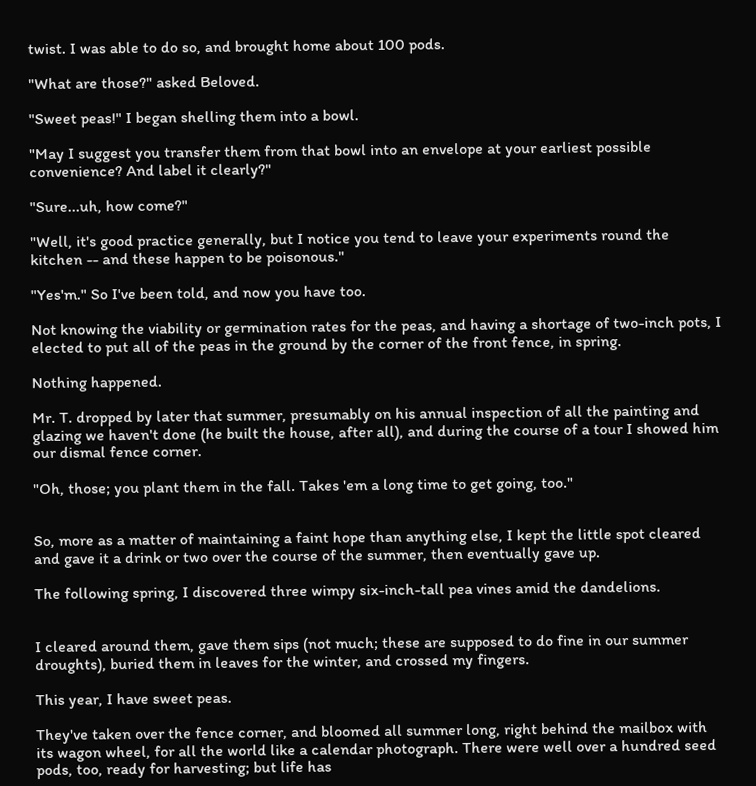twist. I was able to do so, and brought home about 100 pods.

"What are those?" asked Beloved.

"Sweet peas!" I began shelling them into a bowl.

"May I suggest you transfer them from that bowl into an envelope at your earliest possible convenience? And label it clearly?"

"Sure...uh, how come?"

"Well, it's good practice generally, but I notice you tend to leave your experiments round the kitchen -- and these happen to be poisonous."

"Yes'm." So I've been told, and now you have too.

Not knowing the viability or germination rates for the peas, and having a shortage of two-inch pots, I elected to put all of the peas in the ground by the corner of the front fence, in spring.

Nothing happened.

Mr. T. dropped by later that summer, presumably on his annual inspection of all the painting and glazing we haven't done (he built the house, after all), and during the course of a tour I showed him our dismal fence corner.

"Oh, those; you plant them in the fall. Takes 'em a long time to get going, too."


So, more as a matter of maintaining a faint hope than anything else, I kept the little spot cleared and gave it a drink or two over the course of the summer, then eventually gave up.

The following spring, I discovered three wimpy six-inch-tall pea vines amid the dandelions.


I cleared around them, gave them sips (not much; these are supposed to do fine in our summer droughts), buried them in leaves for the winter, and crossed my fingers.

This year, I have sweet peas.

They've taken over the fence corner, and bloomed all summer long, right behind the mailbox with its wagon wheel, for all the world like a calendar photograph. There were well over a hundred seed pods, too, ready for harvesting; but life has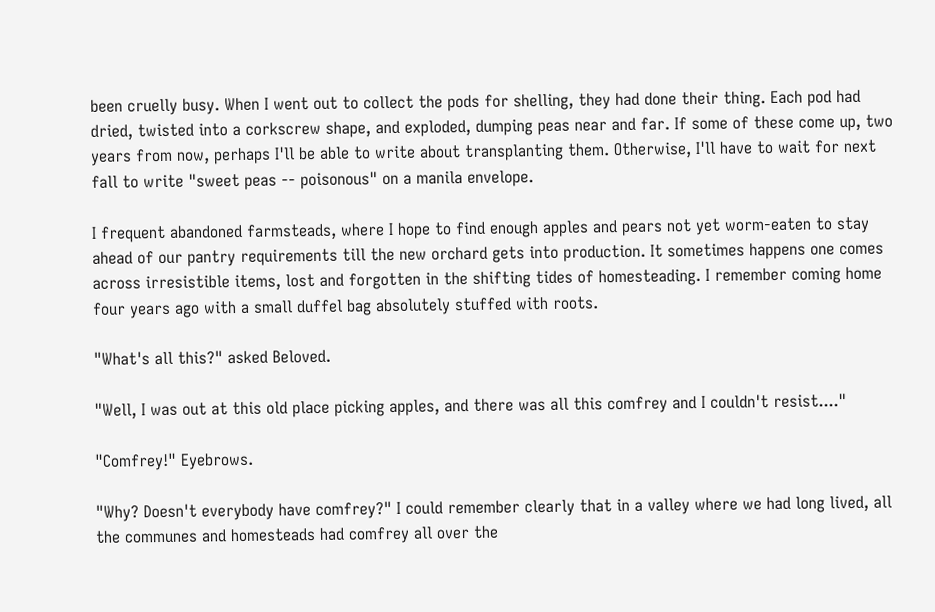been cruelly busy. When I went out to collect the pods for shelling, they had done their thing. Each pod had dried, twisted into a corkscrew shape, and exploded, dumping peas near and far. If some of these come up, two years from now, perhaps I'll be able to write about transplanting them. Otherwise, I'll have to wait for next fall to write "sweet peas -- poisonous" on a manila envelope.

I frequent abandoned farmsteads, where I hope to find enough apples and pears not yet worm-eaten to stay ahead of our pantry requirements till the new orchard gets into production. It sometimes happens one comes across irresistible items, lost and forgotten in the shifting tides of homesteading. I remember coming home four years ago with a small duffel bag absolutely stuffed with roots.

"What's all this?" asked Beloved.

"Well, I was out at this old place picking apples, and there was all this comfrey and I couldn't resist...."

"Comfrey!" Eyebrows.

"Why? Doesn't everybody have comfrey?" I could remember clearly that in a valley where we had long lived, all the communes and homesteads had comfrey all over the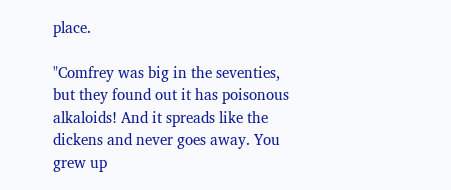place.

"Comfrey was big in the seventies, but they found out it has poisonous alkaloids! And it spreads like the dickens and never goes away. You grew up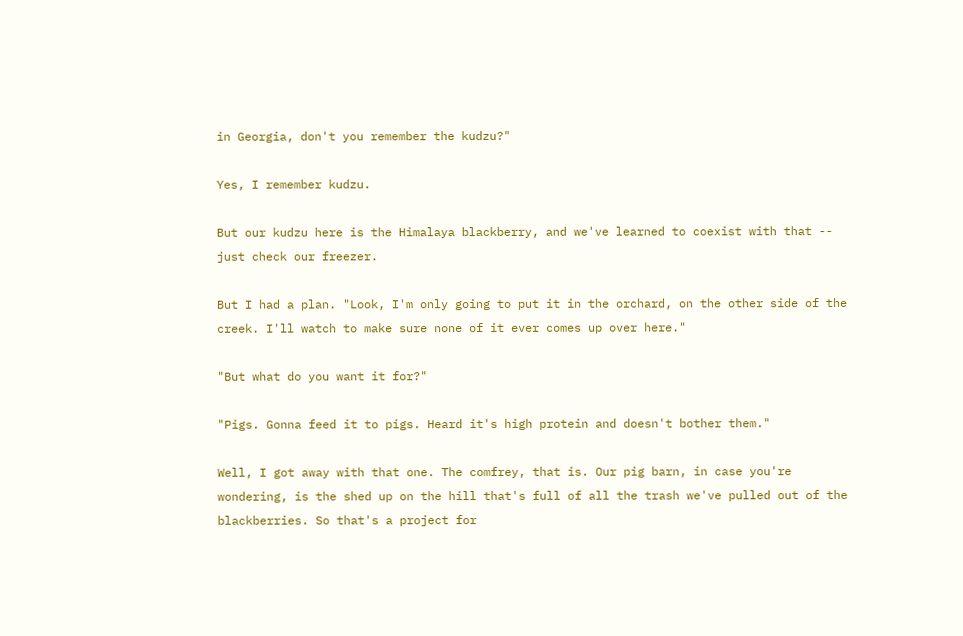in Georgia, don't you remember the kudzu?"

Yes, I remember kudzu.

But our kudzu here is the Himalaya blackberry, and we've learned to coexist with that -- just check our freezer.

But I had a plan. "Look, I'm only going to put it in the orchard, on the other side of the creek. I'll watch to make sure none of it ever comes up over here."

"But what do you want it for?"

"Pigs. Gonna feed it to pigs. Heard it's high protein and doesn't bother them."

Well, I got away with that one. The comfrey, that is. Our pig barn, in case you're wondering, is the shed up on the hill that's full of all the trash we've pulled out of the blackberries. So that's a project for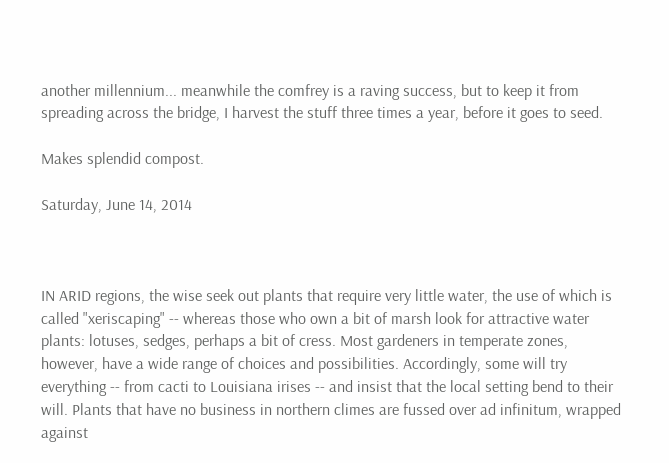another millennium... meanwhile the comfrey is a raving success, but to keep it from spreading across the bridge, I harvest the stuff three times a year, before it goes to seed.

Makes splendid compost.

Saturday, June 14, 2014



IN ARID regions, the wise seek out plants that require very little water, the use of which is called "xeriscaping" -- whereas those who own a bit of marsh look for attractive water plants: lotuses, sedges, perhaps a bit of cress. Most gardeners in temperate zones, however, have a wide range of choices and possibilities. Accordingly, some will try everything -- from cacti to Louisiana irises -- and insist that the local setting bend to their will. Plants that have no business in northern climes are fussed over ad infinitum, wrapped against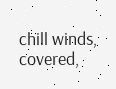chill winds, covered,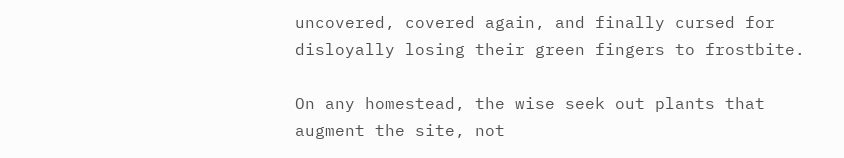uncovered, covered again, and finally cursed for disloyally losing their green fingers to frostbite.

On any homestead, the wise seek out plants that augment the site, not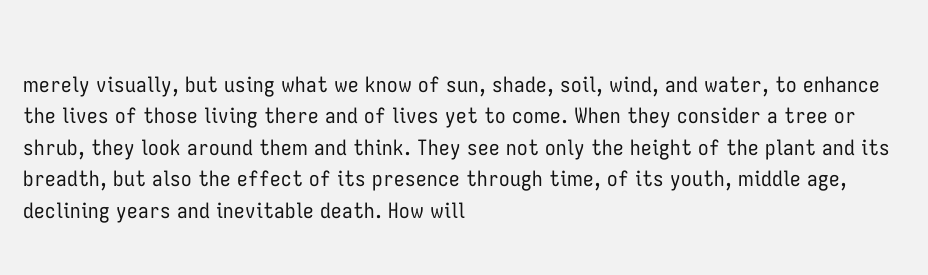merely visually, but using what we know of sun, shade, soil, wind, and water, to enhance the lives of those living there and of lives yet to come. When they consider a tree or shrub, they look around them and think. They see not only the height of the plant and its breadth, but also the effect of its presence through time, of its youth, middle age, declining years and inevitable death. How will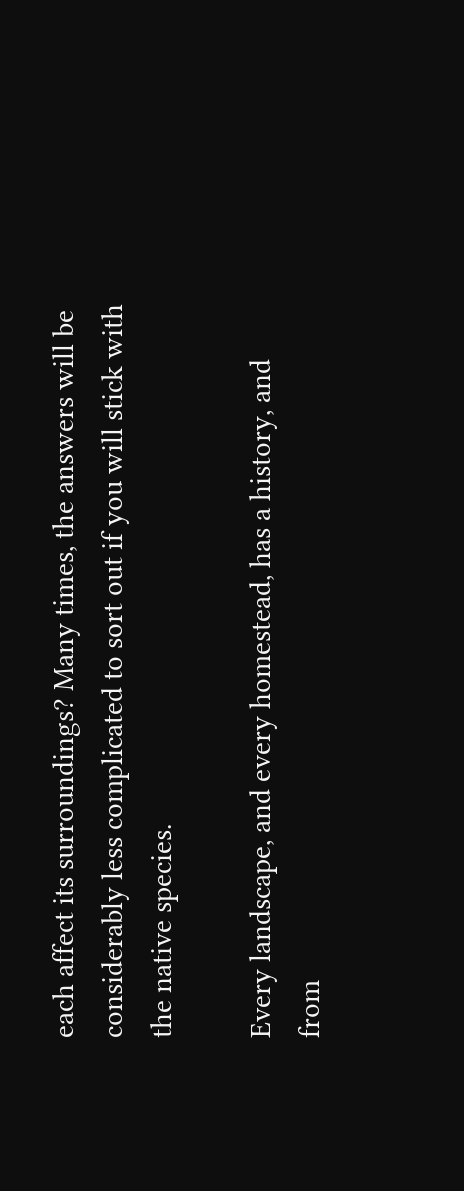each affect its surroundings? Many times, the answers will be considerably less complicated to sort out if you will stick with the native species.

Every landscape, and every homestead, has a history, and from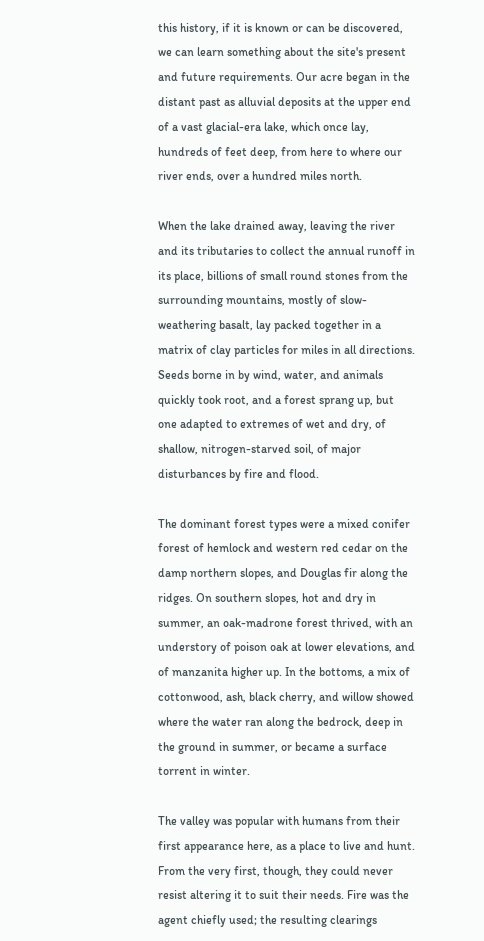this history, if it is known or can be discovered, we can learn something about the site's present and future requirements. Our acre began in the distant past as alluvial deposits at the upper end of a vast glacial-era lake, which once lay, hundreds of feet deep, from here to where our river ends, over a hundred miles north.

When the lake drained away, leaving the river and its tributaries to collect the annual runoff in its place, billions of small round stones from the surrounding mountains, mostly of slow-weathering basalt, lay packed together in a matrix of clay particles for miles in all directions. Seeds borne in by wind, water, and animals quickly took root, and a forest sprang up, but one adapted to extremes of wet and dry, of shallow, nitrogen-starved soil, of major disturbances by fire and flood.

The dominant forest types were a mixed conifer forest of hemlock and western red cedar on the damp northern slopes, and Douglas fir along the ridges. On southern slopes, hot and dry in summer, an oak-madrone forest thrived, with an understory of poison oak at lower elevations, and of manzanita higher up. In the bottoms, a mix of cottonwood, ash, black cherry, and willow showed where the water ran along the bedrock, deep in the ground in summer, or became a surface torrent in winter.

The valley was popular with humans from their first appearance here, as a place to live and hunt. From the very first, though, they could never resist altering it to suit their needs. Fire was the agent chiefly used; the resulting clearings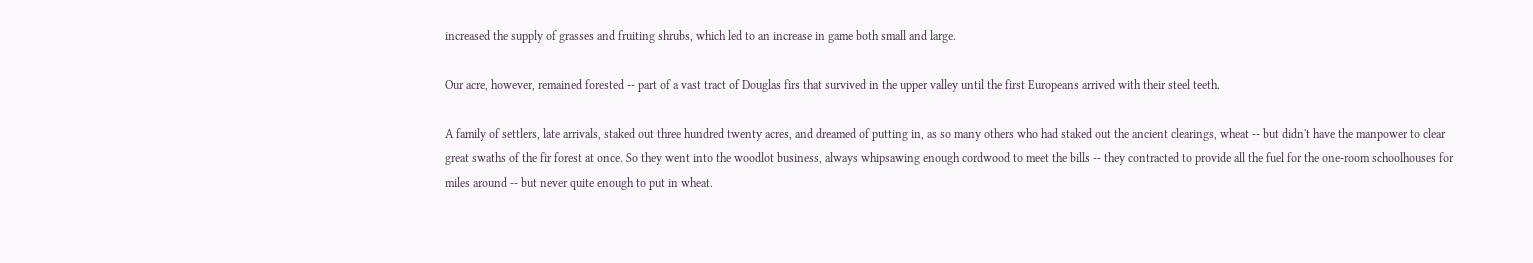increased the supply of grasses and fruiting shrubs, which led to an increase in game both small and large.

Our acre, however, remained forested -- part of a vast tract of Douglas firs that survived in the upper valley until the first Europeans arrived with their steel teeth.

A family of settlers, late arrivals, staked out three hundred twenty acres, and dreamed of putting in, as so many others who had staked out the ancient clearings, wheat -- but didn't have the manpower to clear great swaths of the fir forest at once. So they went into the woodlot business, always whipsawing enough cordwood to meet the bills -- they contracted to provide all the fuel for the one-room schoolhouses for miles around -- but never quite enough to put in wheat.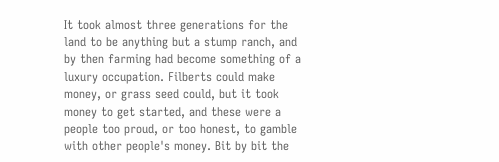It took almost three generations for the land to be anything but a stump ranch, and by then farming had become something of a luxury occupation. Filberts could make money, or grass seed could, but it took money to get started, and these were a people too proud, or too honest, to gamble with other people's money. Bit by bit the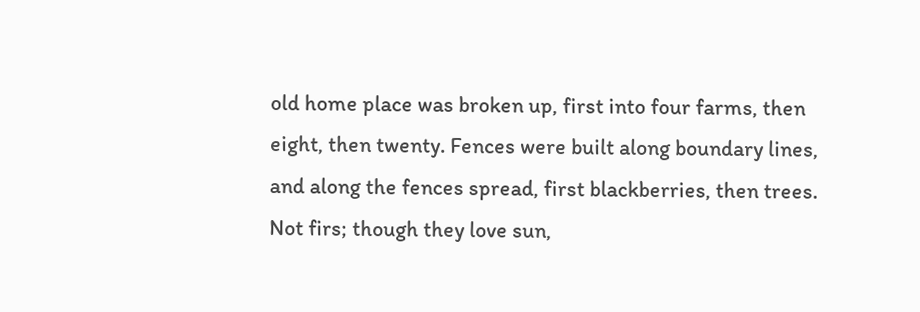old home place was broken up, first into four farms, then eight, then twenty. Fences were built along boundary lines, and along the fences spread, first blackberries, then trees. Not firs; though they love sun,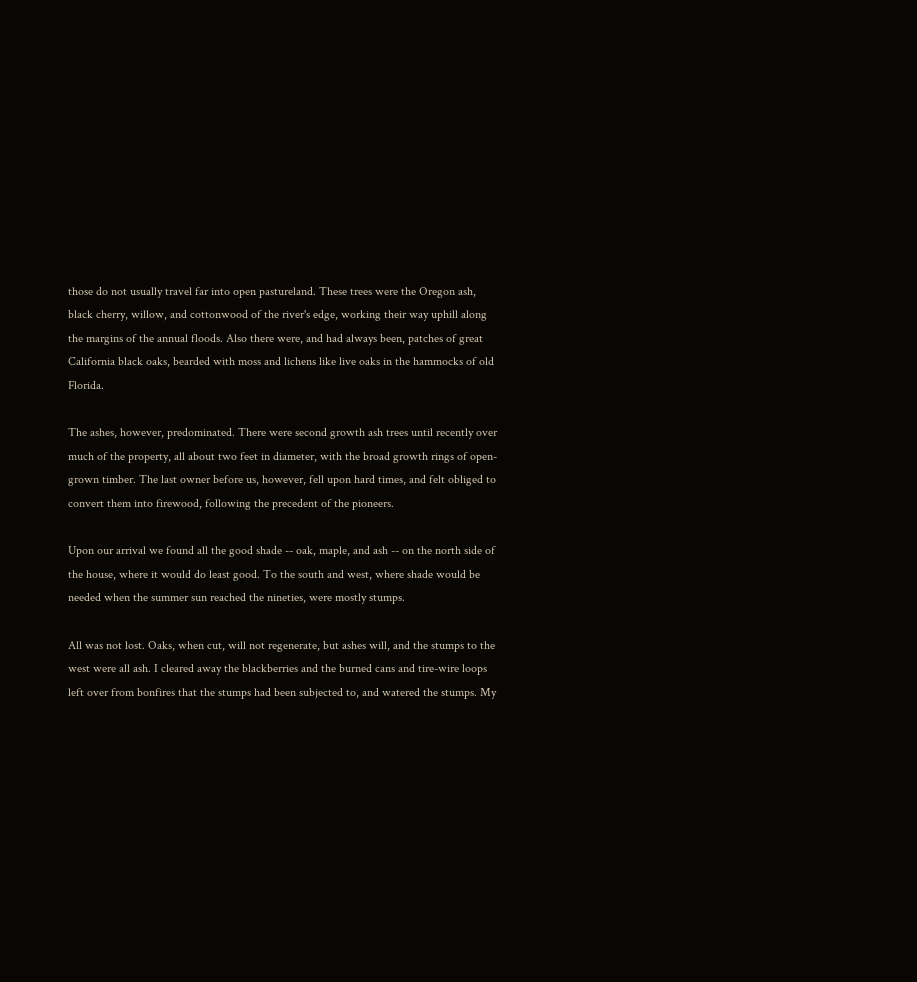those do not usually travel far into open pastureland. These trees were the Oregon ash, black cherry, willow, and cottonwood of the river's edge, working their way uphill along the margins of the annual floods. Also there were, and had always been, patches of great California black oaks, bearded with moss and lichens like live oaks in the hammocks of old Florida.

The ashes, however, predominated. There were second growth ash trees until recently over much of the property, all about two feet in diameter, with the broad growth rings of open-grown timber. The last owner before us, however, fell upon hard times, and felt obliged to convert them into firewood, following the precedent of the pioneers.

Upon our arrival we found all the good shade -- oak, maple, and ash -- on the north side of the house, where it would do least good. To the south and west, where shade would be needed when the summer sun reached the nineties, were mostly stumps.

All was not lost. Oaks, when cut, will not regenerate, but ashes will, and the stumps to the west were all ash. I cleared away the blackberries and the burned cans and tire-wire loops left over from bonfires that the stumps had been subjected to, and watered the stumps. My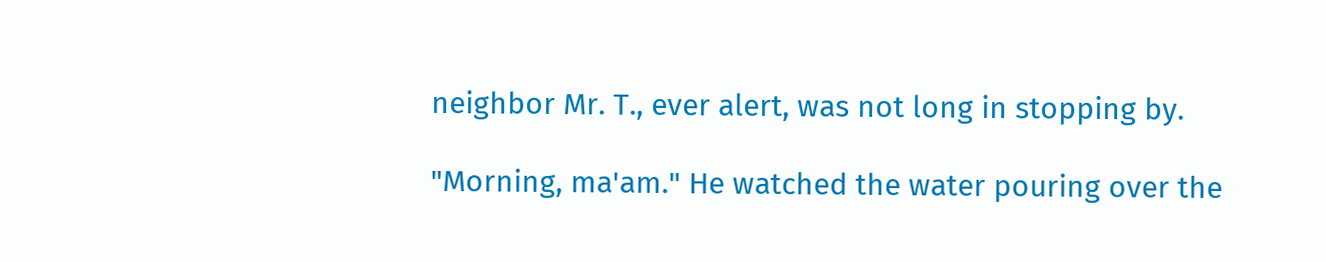neighbor Mr. T., ever alert, was not long in stopping by.

"Morning, ma'am." He watched the water pouring over the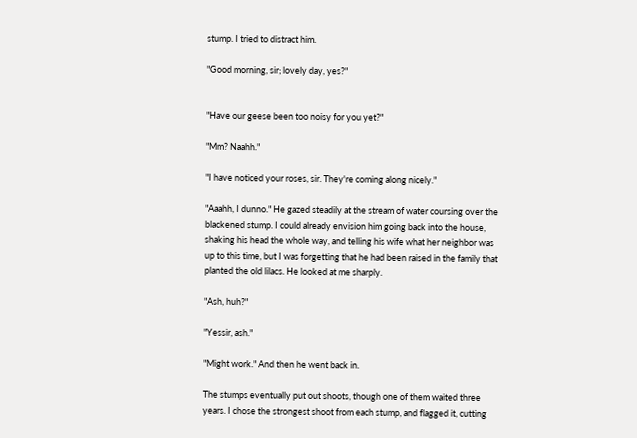stump. I tried to distract him.

"Good morning, sir; lovely day, yes?"


"Have our geese been too noisy for you yet?"

"Mm? Naahh."

"I have noticed your roses, sir. They're coming along nicely."

"Aaahh, I dunno." He gazed steadily at the stream of water coursing over the blackened stump. I could already envision him going back into the house, shaking his head the whole way, and telling his wife what her neighbor was up to this time, but I was forgetting that he had been raised in the family that planted the old lilacs. He looked at me sharply.

"Ash, huh?"

"Yessir, ash."

"Might work." And then he went back in.

The stumps eventually put out shoots, though one of them waited three years. I chose the strongest shoot from each stump, and flagged it, cutting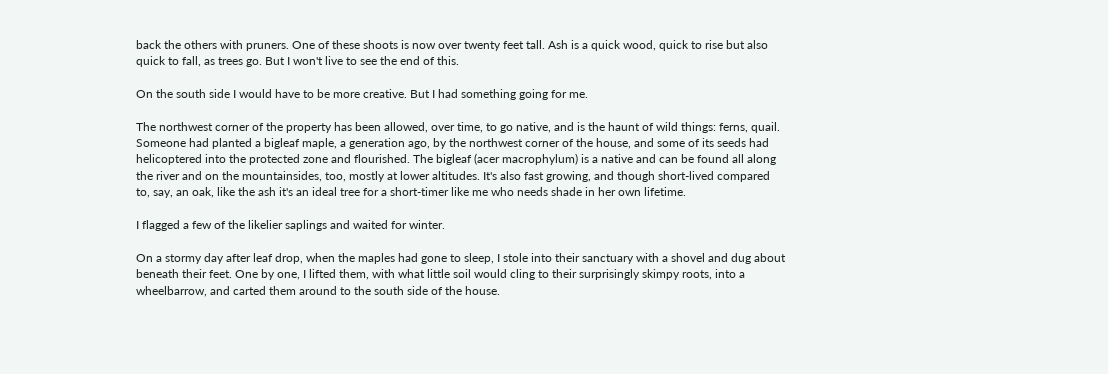back the others with pruners. One of these shoots is now over twenty feet tall. Ash is a quick wood, quick to rise but also quick to fall, as trees go. But I won't live to see the end of this.

On the south side I would have to be more creative. But I had something going for me.

The northwest corner of the property has been allowed, over time, to go native, and is the haunt of wild things: ferns, quail. Someone had planted a bigleaf maple, a generation ago, by the northwest corner of the house, and some of its seeds had helicoptered into the protected zone and flourished. The bigleaf (acer macrophylum) is a native and can be found all along the river and on the mountainsides, too, mostly at lower altitudes. It's also fast growing, and though short-lived compared to, say, an oak, like the ash it's an ideal tree for a short-timer like me who needs shade in her own lifetime.

I flagged a few of the likelier saplings and waited for winter.

On a stormy day after leaf drop, when the maples had gone to sleep, I stole into their sanctuary with a shovel and dug about beneath their feet. One by one, I lifted them, with what little soil would cling to their surprisingly skimpy roots, into a wheelbarrow, and carted them around to the south side of the house.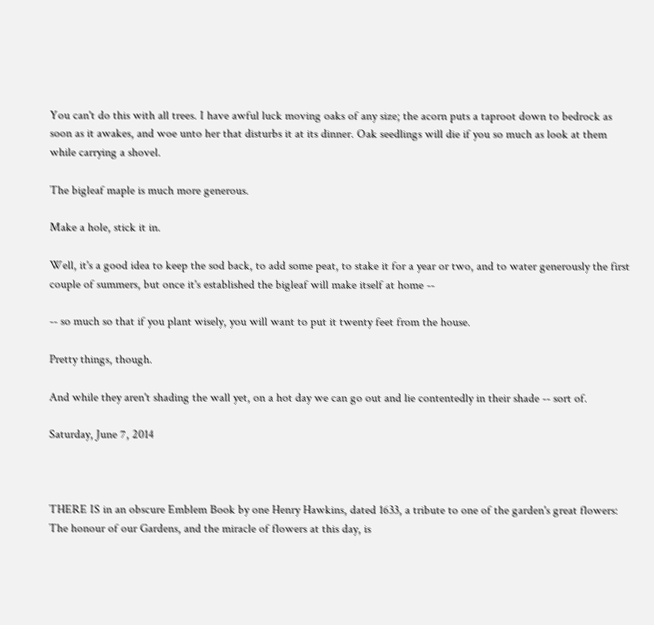You can't do this with all trees. I have awful luck moving oaks of any size; the acorn puts a taproot down to bedrock as soon as it awakes, and woe unto her that disturbs it at its dinner. Oak seedlings will die if you so much as look at them while carrying a shovel.

The bigleaf maple is much more generous.

Make a hole, stick it in.

Well, it's a good idea to keep the sod back, to add some peat, to stake it for a year or two, and to water generously the first couple of summers, but once it's established the bigleaf will make itself at home --

-- so much so that if you plant wisely, you will want to put it twenty feet from the house.

Pretty things, though.

And while they aren't shading the wall yet, on a hot day we can go out and lie contentedly in their shade -- sort of.

Saturday, June 7, 2014



THERE IS in an obscure Emblem Book by one Henry Hawkins, dated 1633, a tribute to one of the garden's great flowers:
The honour of our Gardens, and the miracle of flowers at this day, is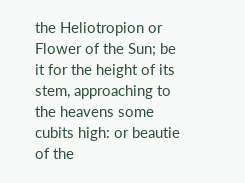the Heliotropion or Flower of the Sun; be it for the height of its stem, approaching to the heavens some cubits high: or beautie of the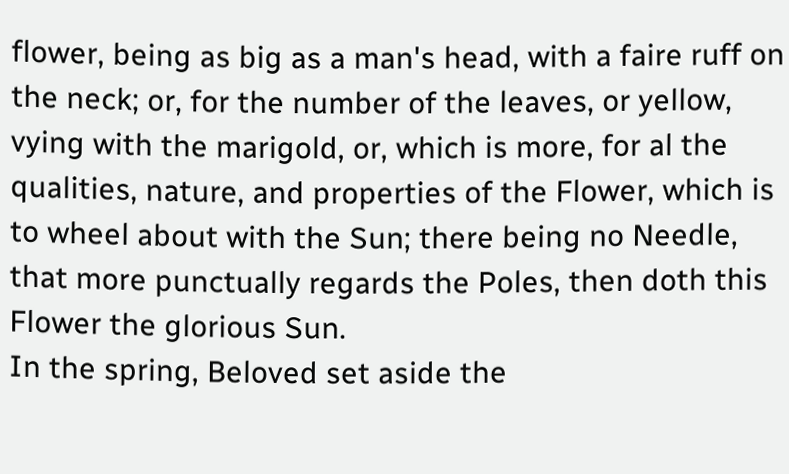flower, being as big as a man's head, with a faire ruff on the neck; or, for the number of the leaves, or yellow, vying with the marigold, or, which is more, for al the qualities, nature, and properties of the Flower, which is to wheel about with the Sun; there being no Needle, that more punctually regards the Poles, then doth this Flower the glorious Sun.
In the spring, Beloved set aside the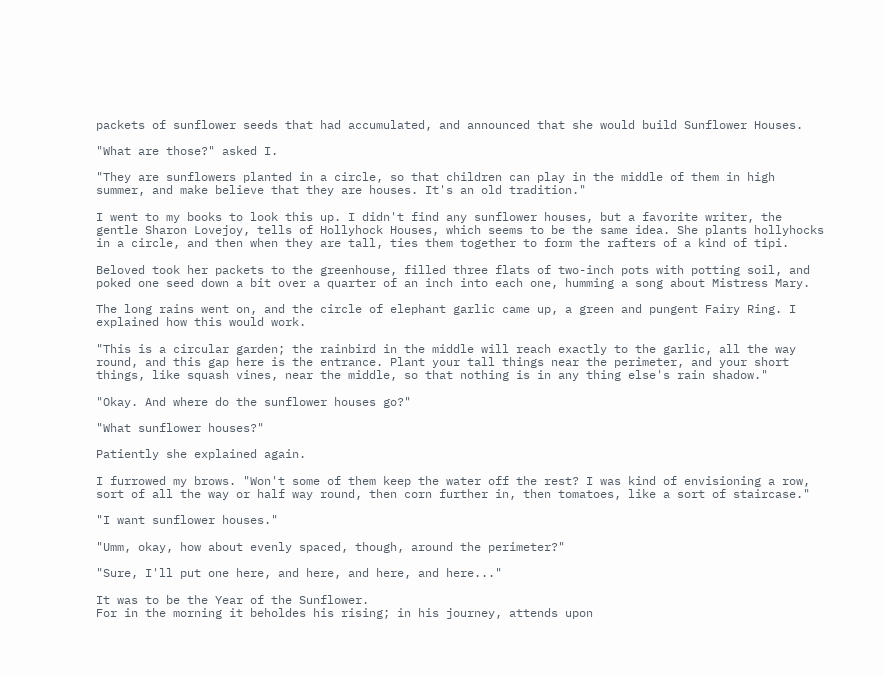packets of sunflower seeds that had accumulated, and announced that she would build Sunflower Houses.

"What are those?" asked I.

"They are sunflowers planted in a circle, so that children can play in the middle of them in high summer, and make believe that they are houses. It's an old tradition."

I went to my books to look this up. I didn't find any sunflower houses, but a favorite writer, the gentle Sharon Lovejoy, tells of Hollyhock Houses, which seems to be the same idea. She plants hollyhocks in a circle, and then when they are tall, ties them together to form the rafters of a kind of tipi.

Beloved took her packets to the greenhouse, filled three flats of two-inch pots with potting soil, and poked one seed down a bit over a quarter of an inch into each one, humming a song about Mistress Mary.

The long rains went on, and the circle of elephant garlic came up, a green and pungent Fairy Ring. I explained how this would work.

"This is a circular garden; the rainbird in the middle will reach exactly to the garlic, all the way round, and this gap here is the entrance. Plant your tall things near the perimeter, and your short things, like squash vines, near the middle, so that nothing is in any thing else's rain shadow."

"Okay. And where do the sunflower houses go?"

"What sunflower houses?"

Patiently she explained again.

I furrowed my brows. "Won't some of them keep the water off the rest? I was kind of envisioning a row, sort of all the way or half way round, then corn further in, then tomatoes, like a sort of staircase."

"I want sunflower houses."

"Umm, okay, how about evenly spaced, though, around the perimeter?"

"Sure, I'll put one here, and here, and here, and here..."

It was to be the Year of the Sunflower.
For in the morning it beholdes his rising; in his journey, attends upon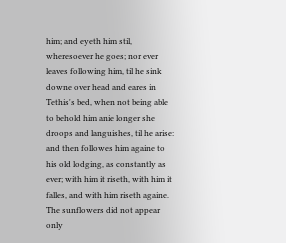him; and eyeth him stil, wheresoever he goes; nor ever leaves following him, til he sink downe over head and eares in Tethis's bed, when not being able to behold him anie longer she droops and languishes, til he arise: and then followes him againe to his old lodging, as constantly as ever; with him it riseth, with him it falles, and with him riseth againe.
The sunflowers did not appear only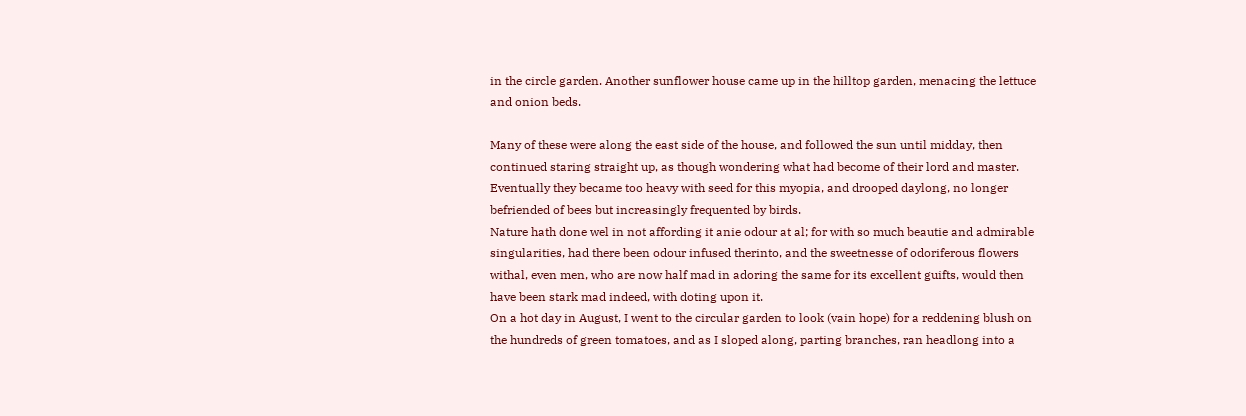in the circle garden. Another sunflower house came up in the hilltop garden, menacing the lettuce and onion beds.

Many of these were along the east side of the house, and followed the sun until midday, then continued staring straight up, as though wondering what had become of their lord and master. Eventually they became too heavy with seed for this myopia, and drooped daylong, no longer befriended of bees but increasingly frequented by birds.
Nature hath done wel in not affording it anie odour at al; for with so much beautie and admirable singularities, had there been odour infused therinto, and the sweetnesse of odoriferous flowers withal, even men, who are now half mad in adoring the same for its excellent guifts, would then have been stark mad indeed, with doting upon it.
On a hot day in August, I went to the circular garden to look (vain hope) for a reddening blush on the hundreds of green tomatoes, and as I sloped along, parting branches, ran headlong into a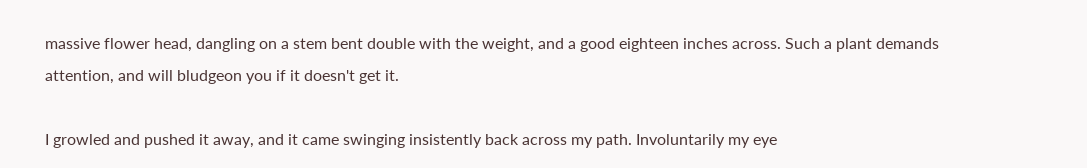massive flower head, dangling on a stem bent double with the weight, and a good eighteen inches across. Such a plant demands attention, and will bludgeon you if it doesn't get it.

I growled and pushed it away, and it came swinging insistently back across my path. Involuntarily my eye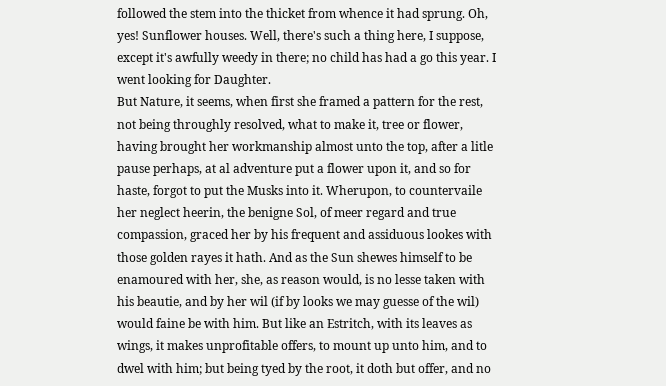followed the stem into the thicket from whence it had sprung. Oh, yes! Sunflower houses. Well, there's such a thing here, I suppose, except it's awfully weedy in there; no child has had a go this year. I went looking for Daughter.
But Nature, it seems, when first she framed a pattern for the rest, not being throughly resolved, what to make it, tree or flower, having brought her workmanship almost unto the top, after a litle pause perhaps, at al adventure put a flower upon it, and so for haste, forgot to put the Musks into it. Wherupon, to countervaile her neglect heerin, the benigne Sol, of meer regard and true compassion, graced her by his frequent and assiduous lookes with those golden rayes it hath. And as the Sun shewes himself to be enamoured with her, she, as reason would, is no lesse taken with his beautie, and by her wil (if by looks we may guesse of the wil) would faine be with him. But like an Estritch, with its leaves as wings, it makes unprofitable offers, to mount up unto him, and to dwel with him; but being tyed by the root, it doth but offer, and no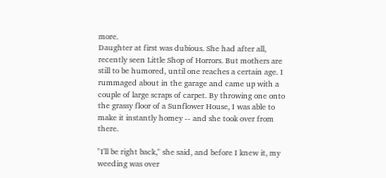more.
Daughter at first was dubious. She had after all, recently seen Little Shop of Horrors. But mothers are still to be humored, until one reaches a certain age. I rummaged about in the garage and came up with a couple of large scraps of carpet. By throwing one onto the grassy floor of a Sunflower House, I was able to make it instantly homey -- and she took over from there.

"I'll be right back," she said, and before I knew it, my weeding was over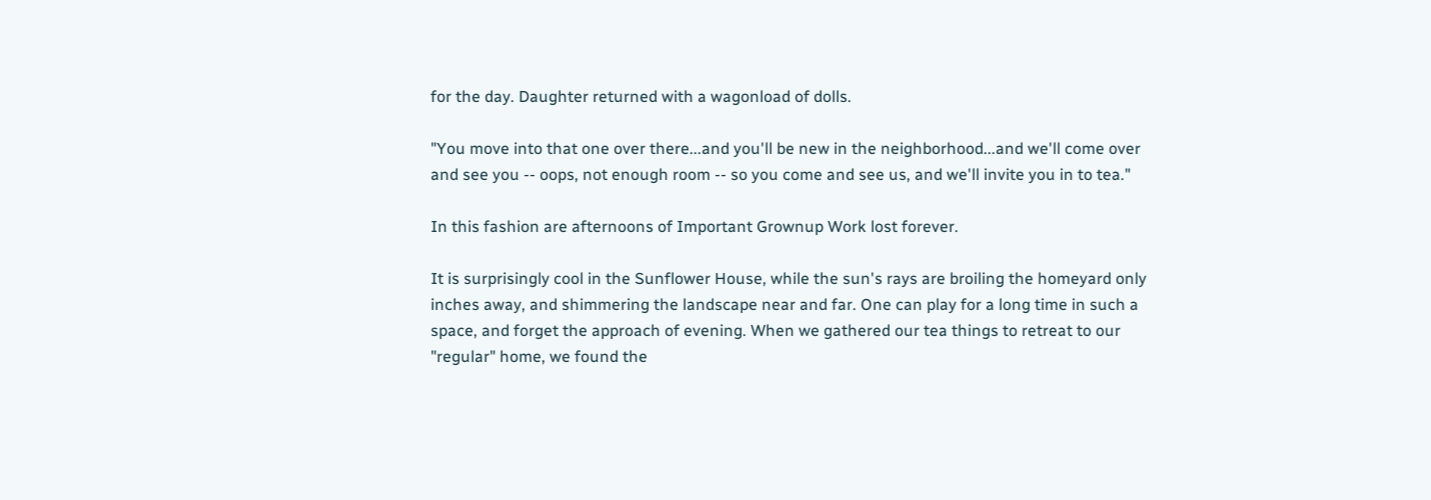for the day. Daughter returned with a wagonload of dolls.

"You move into that one over there...and you'll be new in the neighborhood...and we'll come over and see you -- oops, not enough room -- so you come and see us, and we'll invite you in to tea."

In this fashion are afternoons of Important Grownup Work lost forever.

It is surprisingly cool in the Sunflower House, while the sun's rays are broiling the homeyard only inches away, and shimmering the landscape near and far. One can play for a long time in such a space, and forget the approach of evening. When we gathered our tea things to retreat to our "regular" home, we found the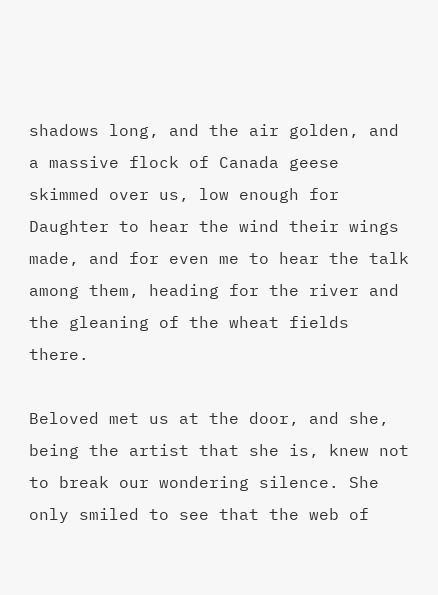shadows long, and the air golden, and a massive flock of Canada geese skimmed over us, low enough for Daughter to hear the wind their wings made, and for even me to hear the talk among them, heading for the river and the gleaning of the wheat fields there.

Beloved met us at the door, and she, being the artist that she is, knew not to break our wondering silence. She only smiled to see that the web of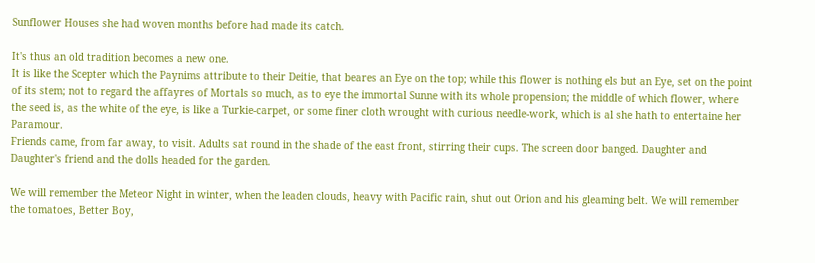Sunflower Houses she had woven months before had made its catch.

It's thus an old tradition becomes a new one.
It is like the Scepter which the Paynims attribute to their Deitie, that beares an Eye on the top; while this flower is nothing els but an Eye, set on the point of its stem; not to regard the affayres of Mortals so much, as to eye the immortal Sunne with its whole propension; the middle of which flower, where the seed is, as the white of the eye, is like a Turkie-carpet, or some finer cloth wrought with curious needle-work, which is al she hath to entertaine her Paramour.
Friends came, from far away, to visit. Adults sat round in the shade of the east front, stirring their cups. The screen door banged. Daughter and Daughter's friend and the dolls headed for the garden.

We will remember the Meteor Night in winter, when the leaden clouds, heavy with Pacific rain, shut out Orion and his gleaming belt. We will remember the tomatoes, Better Boy,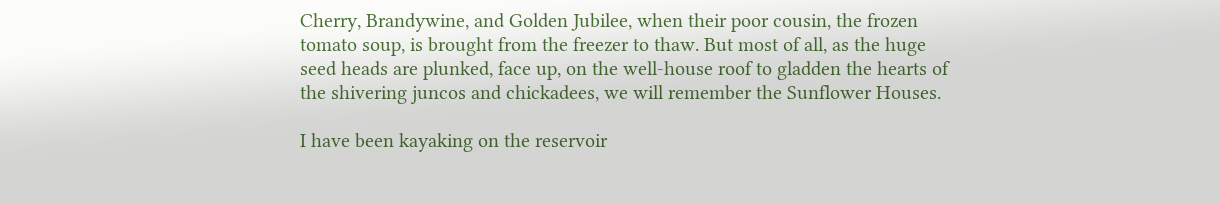Cherry, Brandywine, and Golden Jubilee, when their poor cousin, the frozen tomato soup, is brought from the freezer to thaw. But most of all, as the huge seed heads are plunked, face up, on the well-house roof to gladden the hearts of the shivering juncos and chickadees, we will remember the Sunflower Houses.

I have been kayaking on the reservoir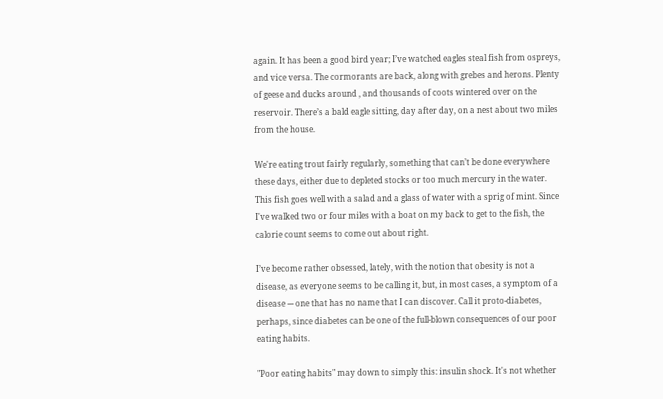again. It has been a good bird year; I’ve watched eagles steal fish from ospreys, and vice versa. The cormorants are back, along with grebes and herons. Plenty of geese and ducks around , and thousands of coots wintered over on the reservoir. There’s a bald eagle sitting, day after day, on a nest about two miles from the house.

We're eating trout fairly regularly, something that can’t be done everywhere these days, either due to depleted stocks or too much mercury in the water. This fish goes well with a salad and a glass of water with a sprig of mint. Since I've walked two or four miles with a boat on my back to get to the fish, the calorie count seems to come out about right.

I’ve become rather obsessed, lately, with the notion that obesity is not a disease, as everyone seems to be calling it, but, in most cases, a symptom of a disease --- one that has no name that I can discover. Call it proto-diabetes, perhaps, since diabetes can be one of the full-blown consequences of our poor eating habits.

"Poor eating habits" may down to simply this: insulin shock. It's not whether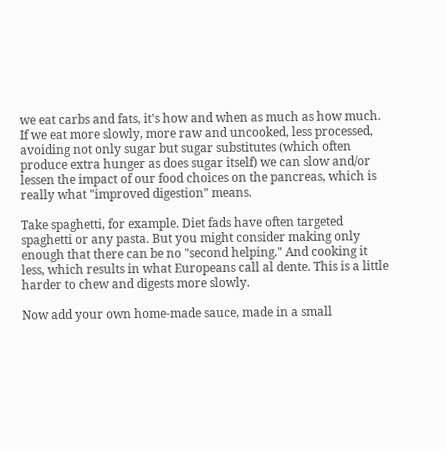we eat carbs and fats, it's how and when as much as how much. If we eat more slowly, more raw and uncooked, less processed, avoiding not only sugar but sugar substitutes (which often produce extra hunger as does sugar itself) we can slow and/or lessen the impact of our food choices on the pancreas, which is really what "improved digestion" means.

Take spaghetti, for example. Diet fads have often targeted spaghetti or any pasta. But you might consider making only enough that there can be no "second helping." And cooking it less, which results in what Europeans call al dente. This is a little harder to chew and digests more slowly.

Now add your own home-made sauce, made in a small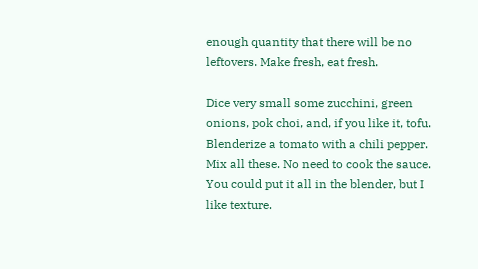enough quantity that there will be no leftovers. Make fresh, eat fresh.

Dice very small some zucchini, green onions, pok choi, and, if you like it, tofu. Blenderize a tomato with a chili pepper. Mix all these. No need to cook the sauce. You could put it all in the blender, but I like texture.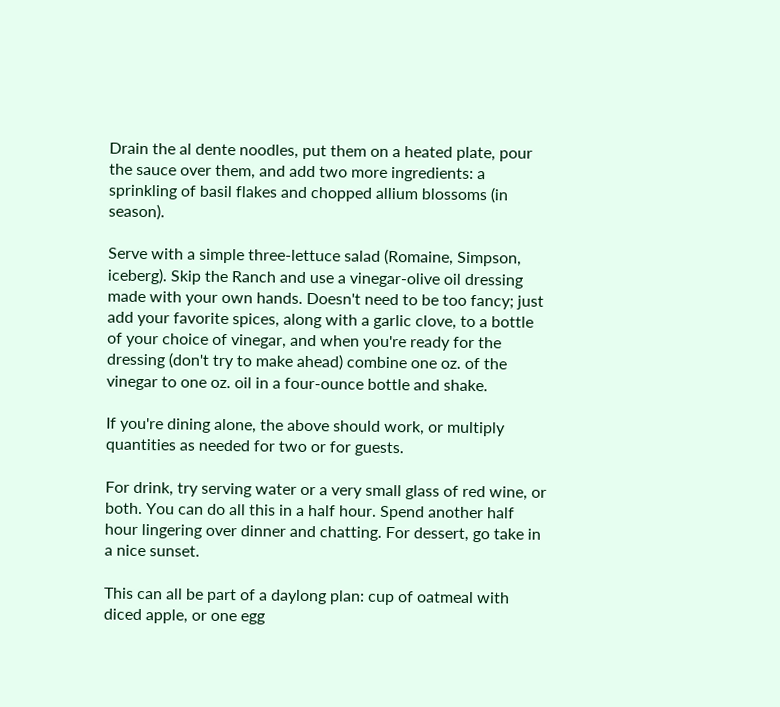Drain the al dente noodles, put them on a heated plate, pour the sauce over them, and add two more ingredients: a sprinkling of basil flakes and chopped allium blossoms (in season).

Serve with a simple three-lettuce salad (Romaine, Simpson, iceberg). Skip the Ranch and use a vinegar-olive oil dressing made with your own hands. Doesn't need to be too fancy; just add your favorite spices, along with a garlic clove, to a bottle of your choice of vinegar, and when you're ready for the dressing (don't try to make ahead) combine one oz. of the vinegar to one oz. oil in a four-ounce bottle and shake.

If you're dining alone, the above should work, or multiply quantities as needed for two or for guests.

For drink, try serving water or a very small glass of red wine, or both. You can do all this in a half hour. Spend another half hour lingering over dinner and chatting. For dessert, go take in a nice sunset.

This can all be part of a daylong plan: cup of oatmeal with diced apple, or one egg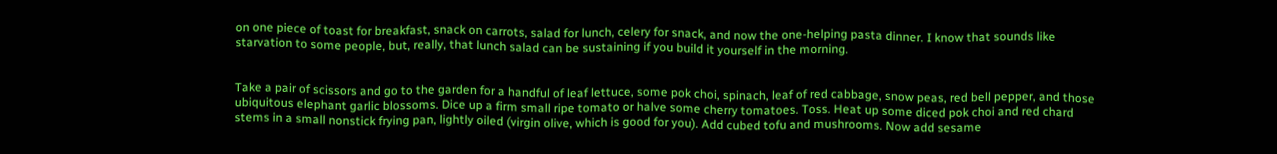on one piece of toast for breakfast, snack on carrots, salad for lunch, celery for snack, and now the one-helping pasta dinner. I know that sounds like starvation to some people, but, really, that lunch salad can be sustaining if you build it yourself in the morning.


Take a pair of scissors and go to the garden for a handful of leaf lettuce, some pok choi, spinach, leaf of red cabbage, snow peas, red bell pepper, and those ubiquitous elephant garlic blossoms. Dice up a firm small ripe tomato or halve some cherry tomatoes. Toss. Heat up some diced pok choi and red chard stems in a small nonstick frying pan, lightly oiled (virgin olive, which is good for you). Add cubed tofu and mushrooms. Now add sesame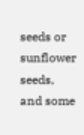seeds or sunflower seeds, and some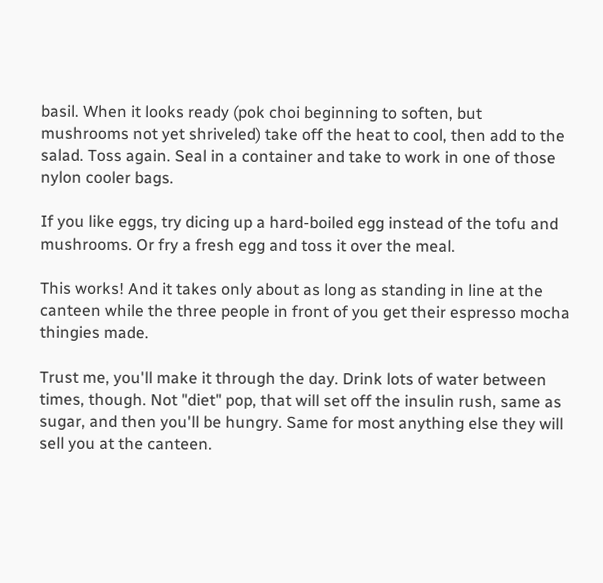basil. When it looks ready (pok choi beginning to soften, but mushrooms not yet shriveled) take off the heat to cool, then add to the salad. Toss again. Seal in a container and take to work in one of those nylon cooler bags.

If you like eggs, try dicing up a hard-boiled egg instead of the tofu and mushrooms. Or fry a fresh egg and toss it over the meal.

This works! And it takes only about as long as standing in line at the canteen while the three people in front of you get their espresso mocha thingies made.

Trust me, you'll make it through the day. Drink lots of water between times, though. Not "diet" pop, that will set off the insulin rush, same as sugar, and then you'll be hungry. Same for most anything else they will sell you at the canteen.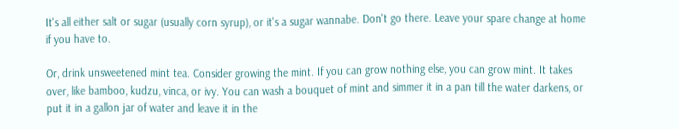It's all either salt or sugar (usually corn syrup), or it's a sugar wannabe. Don't go there. Leave your spare change at home if you have to.

Or, drink unsweetened mint tea. Consider growing the mint. If you can grow nothing else, you can grow mint. It takes over, like bamboo, kudzu, vinca, or ivy. You can wash a bouquet of mint and simmer it in a pan till the water darkens, or put it in a gallon jar of water and leave it in the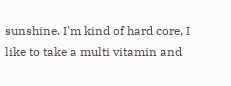sunshine. I'm kind of hard core, I like to take a multi vitamin and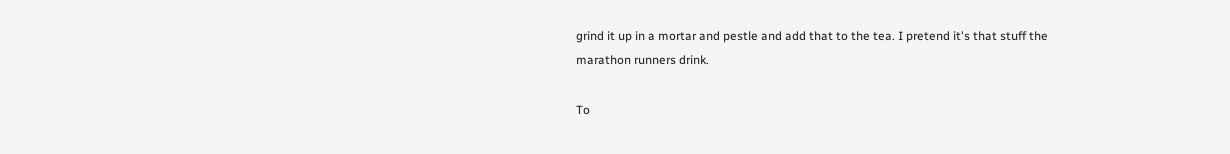grind it up in a mortar and pestle and add that to the tea. I pretend it's that stuff the marathon runners drink.

To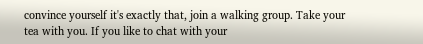convince yourself it's exactly that, join a walking group. Take your tea with you. If you like to chat with your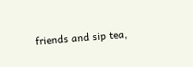friends and sip tea,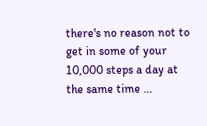there's no reason not to get in some of your 10,000 steps a day at the same time ...